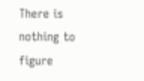There is nothing to figure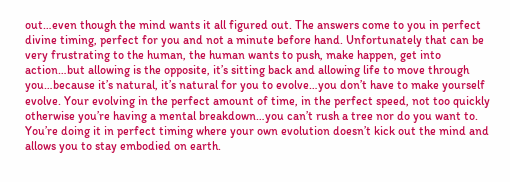out…even though the mind wants it all figured out. The answers come to you in perfect divine timing, perfect for you and not a minute before hand. Unfortunately that can be very frustrating to the human, the human wants to push, make happen, get into action…but allowing is the opposite, it’s sitting back and allowing life to move through you…because it’s natural, it’s natural for you to evolve…you don’t have to make yourself evolve. Your evolving in the perfect amount of time, in the perfect speed, not too quickly otherwise you’re having a mental breakdown…you can’t rush a tree nor do you want to. You’re doing it in perfect timing where your own evolution doesn’t kick out the mind and allows you to stay embodied on earth.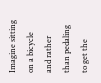Imagine sitting on a bicycle and rather than pedaling to get the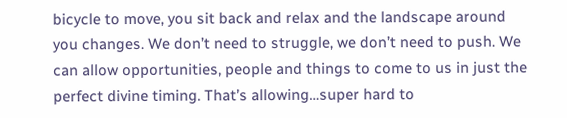bicycle to move, you sit back and relax and the landscape around you changes. We don’t need to struggle, we don’t need to push. We can allow opportunities, people and things to come to us in just the perfect divine timing. That’s allowing…super hard to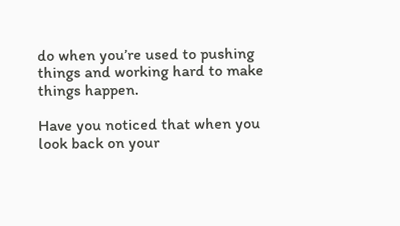do when you’re used to pushing things and working hard to make things happen.

Have you noticed that when you look back on your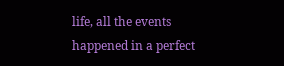life, all the events happened in a perfect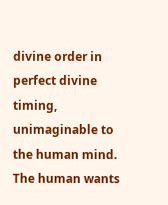divine order in perfect divine timing, unimaginable to the human mind. The human wants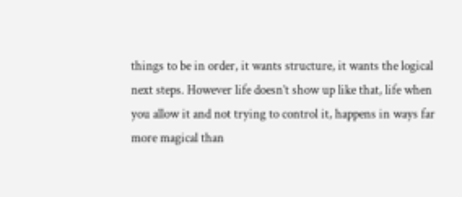things to be in order, it wants structure, it wants the logical next steps. However life doesn’t show up like that, life when you allow it and not trying to control it, happens in ways far more magical than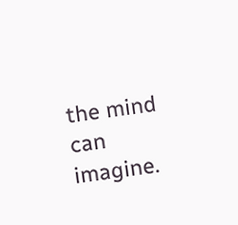the mind can imagine.